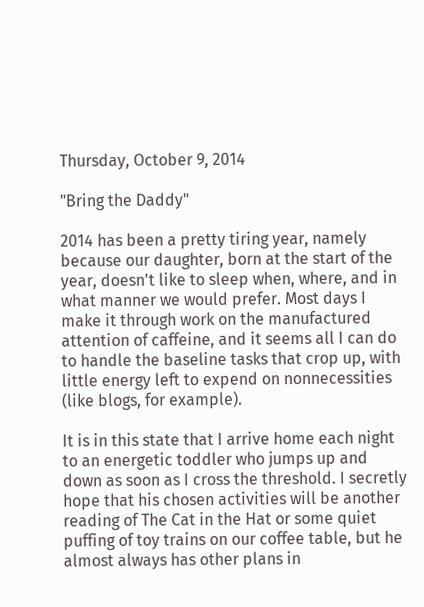Thursday, October 9, 2014

"Bring the Daddy"

2014 has been a pretty tiring year, namely because our daughter, born at the start of the year, doesn't like to sleep when, where, and in what manner we would prefer. Most days I make it through work on the manufactured attention of caffeine, and it seems all I can do to handle the baseline tasks that crop up, with little energy left to expend on nonnecessities (like blogs, for example).

It is in this state that I arrive home each night to an energetic toddler who jumps up and down as soon as I cross the threshold. I secretly hope that his chosen activities will be another reading of The Cat in the Hat or some quiet puffing of toy trains on our coffee table, but he almost always has other plans in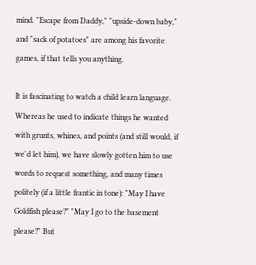mind. "Escape from Daddy," "upside-down baby," and "sack of potatoes" are among his favorite games, if that tells you anything.

It is fascinating to watch a child learn language. Whereas he used to indicate things he wanted with grunts, whines, and points (and still would, if we'd let him), we have slowly gotten him to use words to request something, and many times politely (if a little frantic in tone): "May I have Goldfish please?" "May I go to the basement please?" But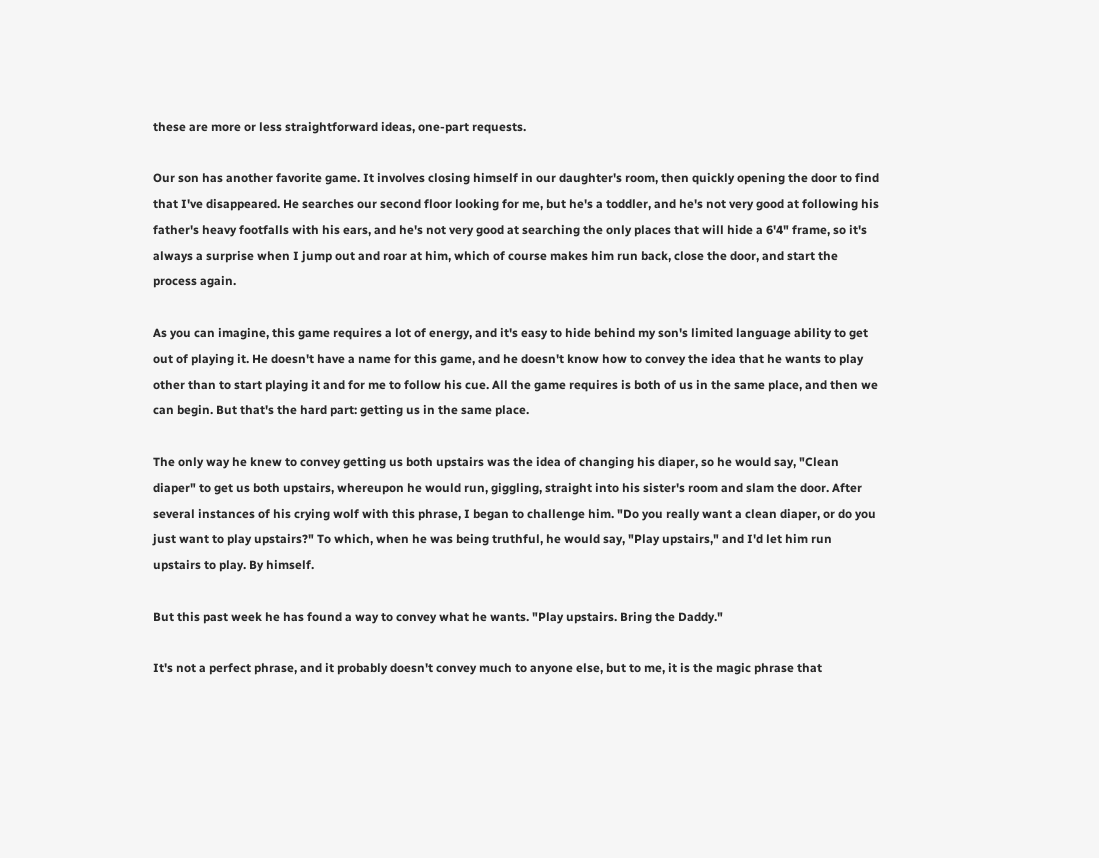these are more or less straightforward ideas, one-part requests.

Our son has another favorite game. It involves closing himself in our daughter's room, then quickly opening the door to find that I've disappeared. He searches our second floor looking for me, but he's a toddler, and he's not very good at following his father's heavy footfalls with his ears, and he's not very good at searching the only places that will hide a 6'4" frame, so it's always a surprise when I jump out and roar at him, which of course makes him run back, close the door, and start the process again.

As you can imagine, this game requires a lot of energy, and it's easy to hide behind my son's limited language ability to get out of playing it. He doesn't have a name for this game, and he doesn't know how to convey the idea that he wants to play other than to start playing it and for me to follow his cue. All the game requires is both of us in the same place, and then we can begin. But that's the hard part: getting us in the same place.

The only way he knew to convey getting us both upstairs was the idea of changing his diaper, so he would say, "Clean diaper" to get us both upstairs, whereupon he would run, giggling, straight into his sister's room and slam the door. After several instances of his crying wolf with this phrase, I began to challenge him. "Do you really want a clean diaper, or do you just want to play upstairs?" To which, when he was being truthful, he would say, "Play upstairs," and I'd let him run upstairs to play. By himself.

But this past week he has found a way to convey what he wants. "Play upstairs. Bring the Daddy."

It's not a perfect phrase, and it probably doesn't convey much to anyone else, but to me, it is the magic phrase that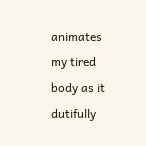animates my tired body as it dutifully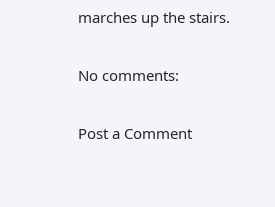marches up the stairs.

No comments:

Post a Comment